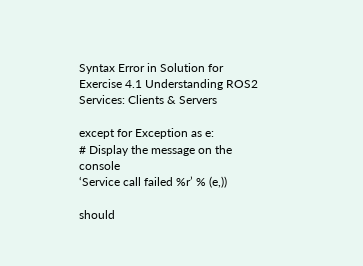Syntax Error in Solution for Exercise 4.1 Understanding ROS2 Services: Clients & Servers

except for Exception as e:
# Display the message on the console
‘Service call failed %r’ % (e,))

should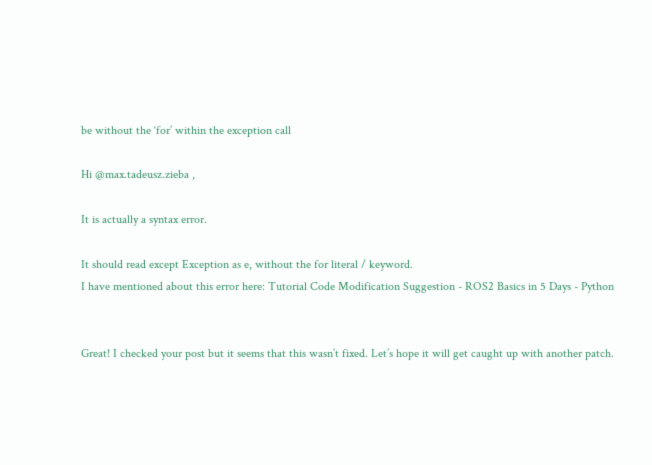be without the ‘for’ within the exception call

Hi @max.tadeusz.zieba ,

It is actually a syntax error.

It should read except Exception as e, without the for literal / keyword.
I have mentioned about this error here: Tutorial Code Modification Suggestion - ROS2 Basics in 5 Days - Python


Great! I checked your post but it seems that this wasn’t fixed. Let’s hope it will get caught up with another patch.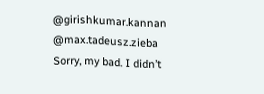@girishkumar.kannan @max.tadeusz.zieba
Sorry, my bad. I didn’t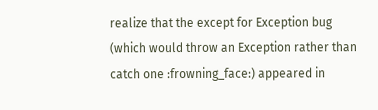realize that the except for Exception bug (which would throw an Exception rather than catch one :frowning_face:) appeared in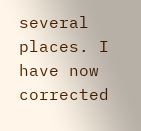several places. I have now corrected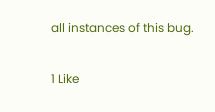all instances of this bug.

1 Like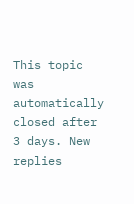This topic was automatically closed after 3 days. New replies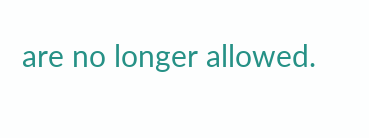are no longer allowed.